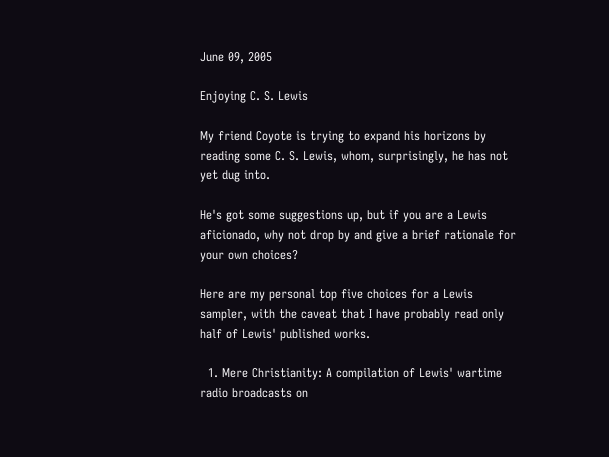June 09, 2005

Enjoying C. S. Lewis

My friend Coyote is trying to expand his horizons by reading some C. S. Lewis, whom, surprisingly, he has not yet dug into.

He's got some suggestions up, but if you are a Lewis aficionado, why not drop by and give a brief rationale for your own choices?

Here are my personal top five choices for a Lewis sampler, with the caveat that I have probably read only half of Lewis' published works.

  1. Mere Christianity: A compilation of Lewis' wartime radio broadcasts on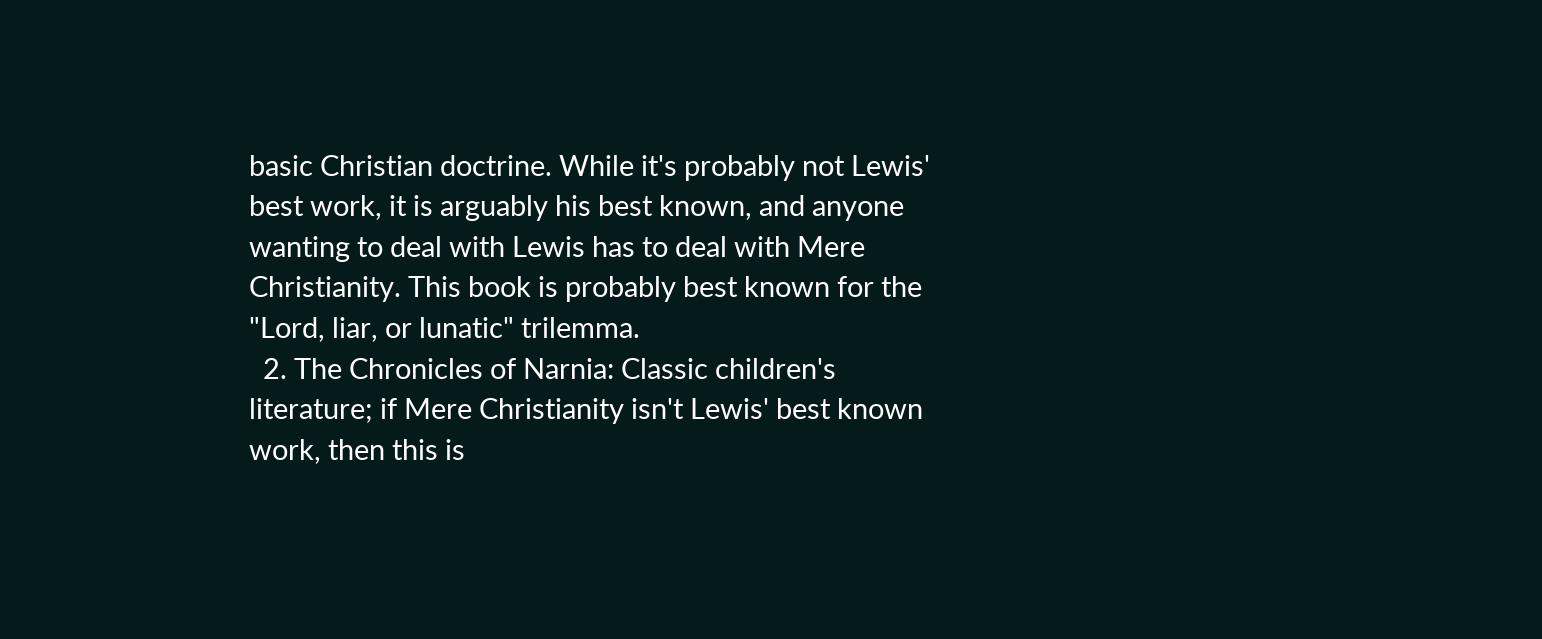basic Christian doctrine. While it's probably not Lewis' best work, it is arguably his best known, and anyone wanting to deal with Lewis has to deal with Mere Christianity. This book is probably best known for the "Lord, liar, or lunatic" trilemma.
  2. The Chronicles of Narnia: Classic children's literature; if Mere Christianity isn't Lewis' best known work, then this is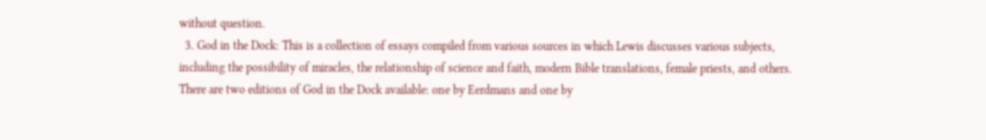without question.
  3. God in the Dock: This is a collection of essays compiled from various sources in which Lewis discusses various subjects, including the possibility of miracles, the relationship of science and faith, modern Bible translations, female priests, and others. There are two editions of God in the Dock available: one by Eerdmans and one by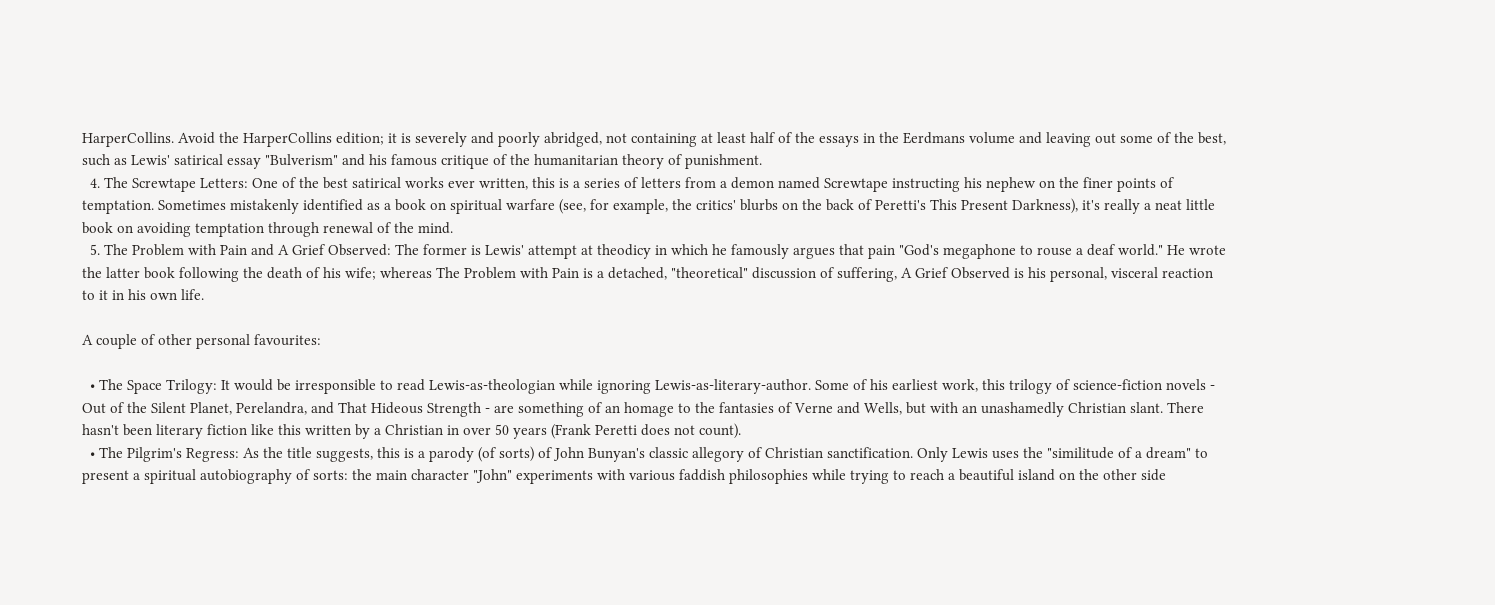HarperCollins. Avoid the HarperCollins edition; it is severely and poorly abridged, not containing at least half of the essays in the Eerdmans volume and leaving out some of the best, such as Lewis' satirical essay "Bulverism" and his famous critique of the humanitarian theory of punishment.
  4. The Screwtape Letters: One of the best satirical works ever written, this is a series of letters from a demon named Screwtape instructing his nephew on the finer points of temptation. Sometimes mistakenly identified as a book on spiritual warfare (see, for example, the critics' blurbs on the back of Peretti's This Present Darkness), it's really a neat little book on avoiding temptation through renewal of the mind.
  5. The Problem with Pain and A Grief Observed: The former is Lewis' attempt at theodicy in which he famously argues that pain "God's megaphone to rouse a deaf world." He wrote the latter book following the death of his wife; whereas The Problem with Pain is a detached, "theoretical" discussion of suffering, A Grief Observed is his personal, visceral reaction to it in his own life.

A couple of other personal favourites:

  • The Space Trilogy: It would be irresponsible to read Lewis-as-theologian while ignoring Lewis-as-literary-author. Some of his earliest work, this trilogy of science-fiction novels - Out of the Silent Planet, Perelandra, and That Hideous Strength - are something of an homage to the fantasies of Verne and Wells, but with an unashamedly Christian slant. There hasn't been literary fiction like this written by a Christian in over 50 years (Frank Peretti does not count).
  • The Pilgrim's Regress: As the title suggests, this is a parody (of sorts) of John Bunyan's classic allegory of Christian sanctification. Only Lewis uses the "similitude of a dream" to present a spiritual autobiography of sorts: the main character "John" experiments with various faddish philosophies while trying to reach a beautiful island on the other side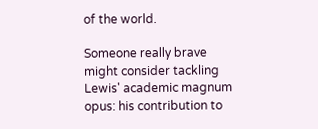of the world.

Someone really brave might consider tackling Lewis' academic magnum opus: his contribution to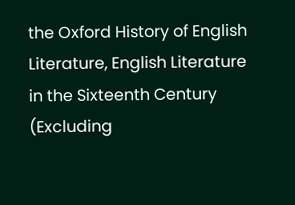the Oxford History of English Literature, English Literature in the Sixteenth Century (Excluding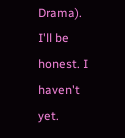Drama). I'll be honest. I haven't yet.